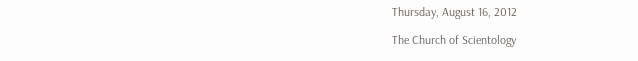Thursday, August 16, 2012

The Church of Scientology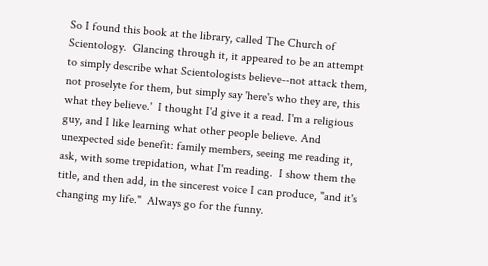So I found this book at the library, called The Church of Scientology.  Glancing through it, it appeared to be an attempt to simply describe what Scientologists believe--not attack them, not proselyte for them, but simply say 'here's who they are, this what they believe.'  I thought I'd give it a read. I'm a religious guy, and I like learning what other people believe. And unexpected side benefit: family members, seeing me reading it, ask, with some trepidation, what I'm reading.  I show them the title, and then add, in the sincerest voice I can produce, "and it's changing my life."  Always go for the funny.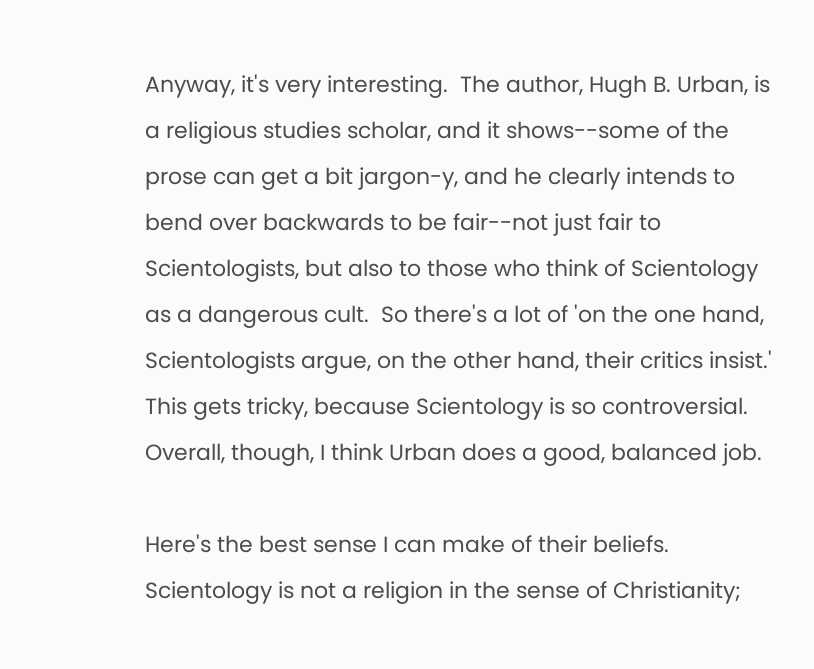Anyway, it's very interesting.  The author, Hugh B. Urban, is a religious studies scholar, and it shows--some of the prose can get a bit jargon-y, and he clearly intends to bend over backwards to be fair--not just fair to Scientologists, but also to those who think of Scientology as a dangerous cult.  So there's a lot of 'on the one hand, Scientologists argue, on the other hand, their critics insist.'  This gets tricky, because Scientology is so controversial.  Overall, though, I think Urban does a good, balanced job.

Here's the best sense I can make of their beliefs.  Scientology is not a religion in the sense of Christianity;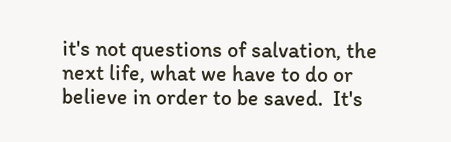it's not questions of salvation, the next life, what we have to do or believe in order to be saved.  It's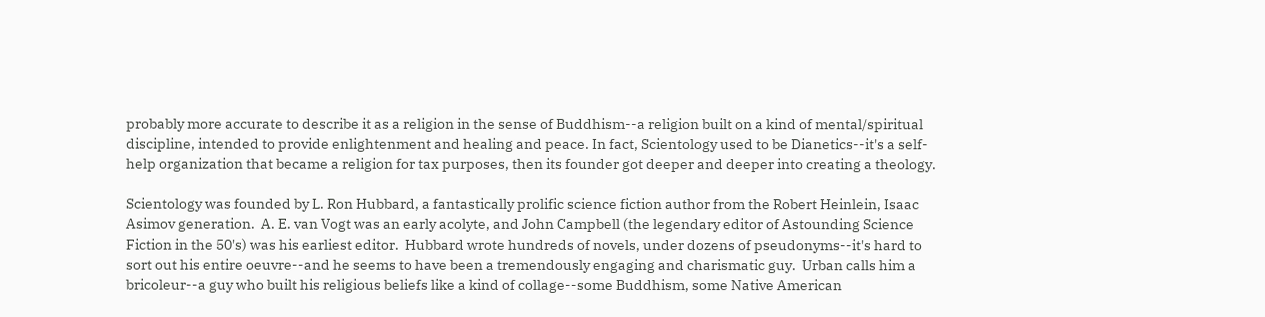probably more accurate to describe it as a religion in the sense of Buddhism--a religion built on a kind of mental/spiritual discipline, intended to provide enlightenment and healing and peace. In fact, Scientology used to be Dianetics--it's a self-help organization that became a religion for tax purposes, then its founder got deeper and deeper into creating a theology.

Scientology was founded by L. Ron Hubbard, a fantastically prolific science fiction author from the Robert Heinlein, Isaac Asimov generation.  A. E. van Vogt was an early acolyte, and John Campbell (the legendary editor of Astounding Science Fiction in the 50's) was his earliest editor.  Hubbard wrote hundreds of novels, under dozens of pseudonyms--it's hard to sort out his entire oeuvre--and he seems to have been a tremendously engaging and charismatic guy.  Urban calls him a bricoleur--a guy who built his religious beliefs like a kind of collage--some Buddhism, some Native American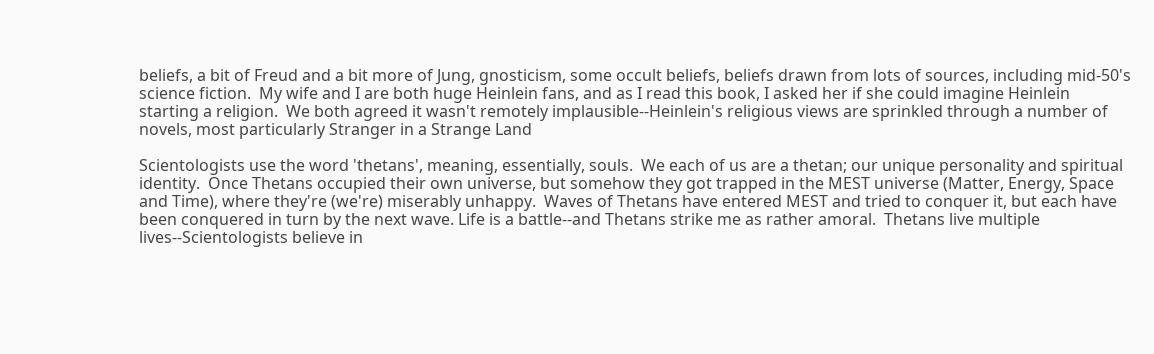beliefs, a bit of Freud and a bit more of Jung, gnosticism, some occult beliefs, beliefs drawn from lots of sources, including mid-50's science fiction.  My wife and I are both huge Heinlein fans, and as I read this book, I asked her if she could imagine Heinlein starting a religion.  We both agreed it wasn't remotely implausible--Heinlein's religious views are sprinkled through a number of novels, most particularly Stranger in a Strange Land

Scientologists use the word 'thetans', meaning, essentially, souls.  We each of us are a thetan; our unique personality and spiritual identity.  Once Thetans occupied their own universe, but somehow they got trapped in the MEST universe (Matter, Energy, Space and Time), where they're (we're) miserably unhappy.  Waves of Thetans have entered MEST and tried to conquer it, but each have been conquered in turn by the next wave. Life is a battle--and Thetans strike me as rather amoral.  Thetans live multiple lives--Scientologists believe in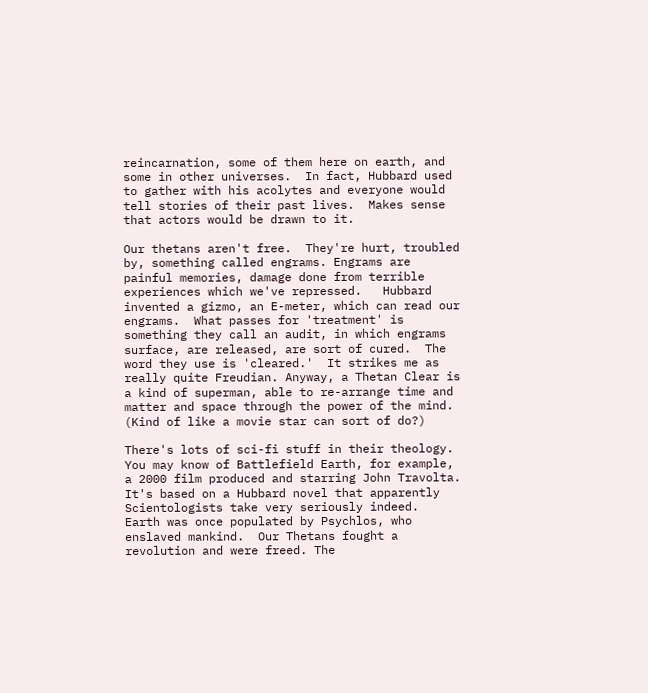reincarnation, some of them here on earth, and some in other universes.  In fact, Hubbard used to gather with his acolytes and everyone would tell stories of their past lives.  Makes sense that actors would be drawn to it.

Our thetans aren't free.  They're hurt, troubled by, something called engrams. Engrams are painful memories, damage done from terrible experiences which we've repressed.   Hubbard invented a gizmo, an E-meter, which can read our engrams.  What passes for 'treatment' is something they call an audit, in which engrams surface, are released, are sort of cured.  The word they use is 'cleared.'  It strikes me as really quite Freudian. Anyway, a Thetan Clear is a kind of superman, able to re-arrange time and matter and space through the power of the mind.  (Kind of like a movie star can sort of do?)

There's lots of sci-fi stuff in their theology.  You may know of Battlefield Earth, for example, a 2000 film produced and starring John Travolta.  It's based on a Hubbard novel that apparently Scientologists take very seriously indeed.  Earth was once populated by Psychlos, who enslaved mankind.  Our Thetans fought a revolution and were freed. The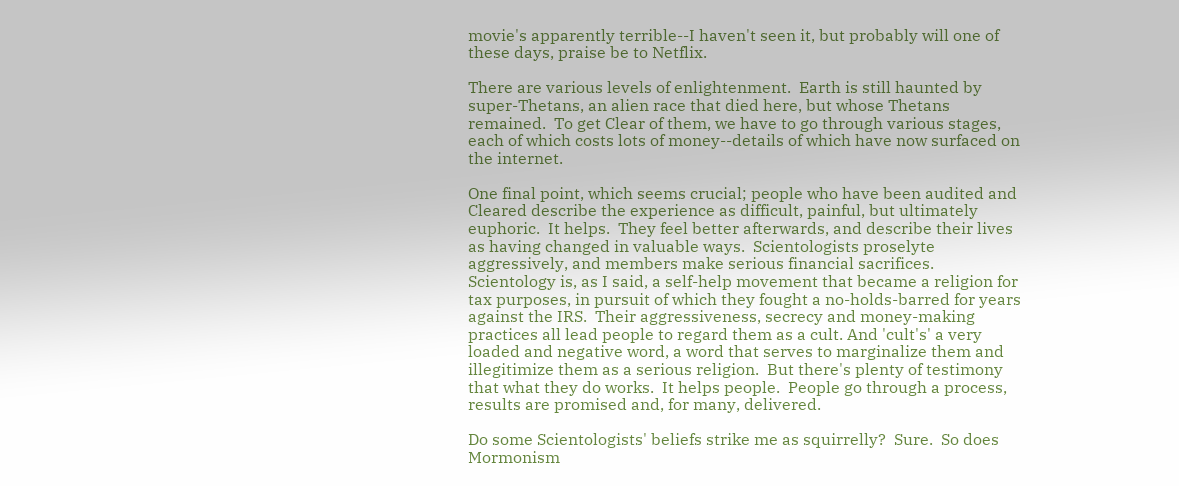movie's apparently terrible--I haven't seen it, but probably will one of these days, praise be to Netflix.

There are various levels of enlightenment.  Earth is still haunted by super-Thetans, an alien race that died here, but whose Thetans remained.  To get Clear of them, we have to go through various stages, each of which costs lots of money--details of which have now surfaced on the internet.

One final point, which seems crucial; people who have been audited and Cleared describe the experience as difficult, painful, but ultimately euphoric.  It helps.  They feel better afterwards, and describe their lives as having changed in valuable ways.  Scientologists proselyte aggressively, and members make serious financial sacrifices.  Scientology is, as I said, a self-help movement that became a religion for tax purposes, in pursuit of which they fought a no-holds-barred for years against the IRS.  Their aggressiveness, secrecy and money-making practices all lead people to regard them as a cult. And 'cult's' a very loaded and negative word, a word that serves to marginalize them and illegitimize them as a serious religion.  But there's plenty of testimony that what they do works.  It helps people.  People go through a process, results are promised and, for many, delivered.

Do some Scientologists' beliefs strike me as squirrelly?  Sure.  So does Mormonism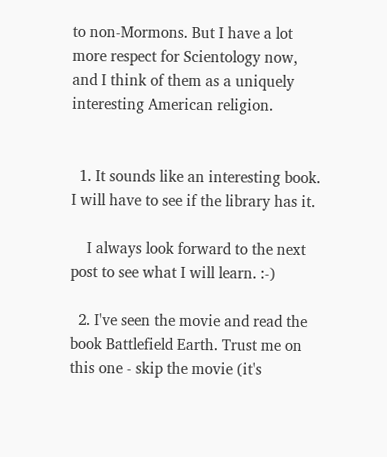to non-Mormons. But I have a lot more respect for Scientology now, and I think of them as a uniquely interesting American religion.


  1. It sounds like an interesting book. I will have to see if the library has it.

    I always look forward to the next post to see what I will learn. :-)

  2. I've seen the movie and read the book Battlefield Earth. Trust me on this one - skip the movie (it's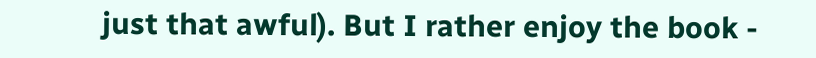just that awful). But I rather enjoy the book -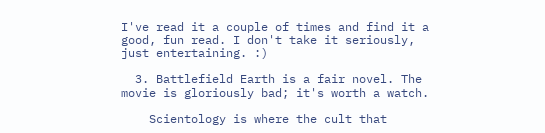I've read it a couple of times and find it a good, fun read. I don't take it seriously, just entertaining. :)

  3. Battlefield Earth is a fair novel. The movie is gloriously bad; it's worth a watch.

    Scientology is where the cult that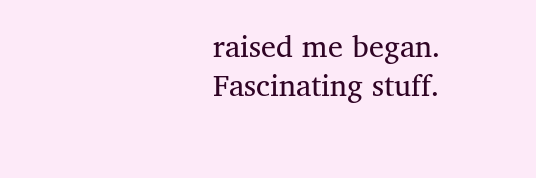raised me began. Fascinating stuff.